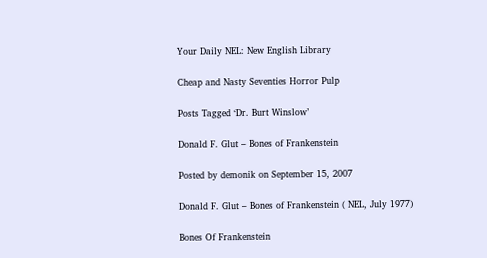Your Daily NEL: New English Library

Cheap and Nasty Seventies Horror Pulp

Posts Tagged ‘Dr. Burt Winslow’

Donald F. Glut – Bones of Frankenstein

Posted by demonik on September 15, 2007

Donald F. Glut – Bones of Frankenstein ( NEL, July 1977)

Bones Of Frankenstein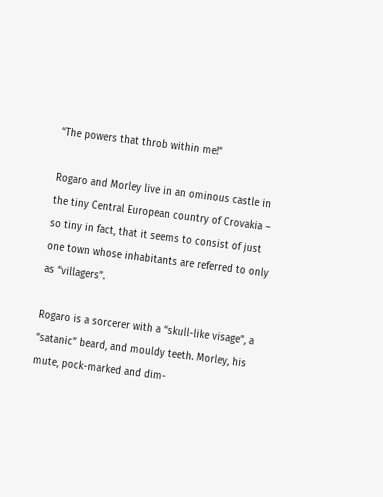“The powers that throb within me!”

Rogaro and Morley live in an ominous castle in the tiny Central European country of Crovakia – so tiny in fact, that it seems to consist of just one town whose inhabitants are referred to only as “villagers”.

Rogaro is a sorcerer with a “skull-like visage”, a “satanic” beard, and mouldy teeth. Morley, his mute, pock-marked and dim-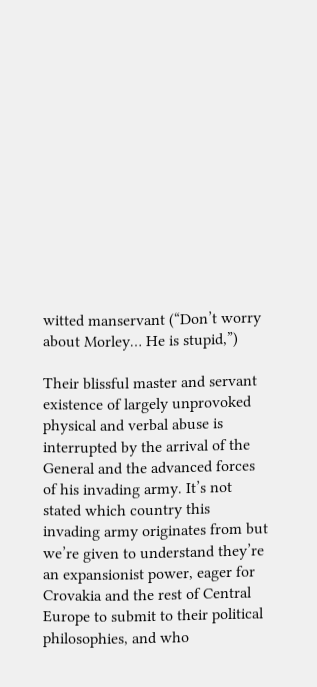witted manservant (“Don’t worry about Morley… He is stupid,”)

Their blissful master and servant existence of largely unprovoked physical and verbal abuse is interrupted by the arrival of the General and the advanced forces of his invading army. It’s not stated which country this invading army originates from but we’re given to understand they’re an expansionist power, eager for Crovakia and the rest of Central Europe to submit to their political philosophies, and who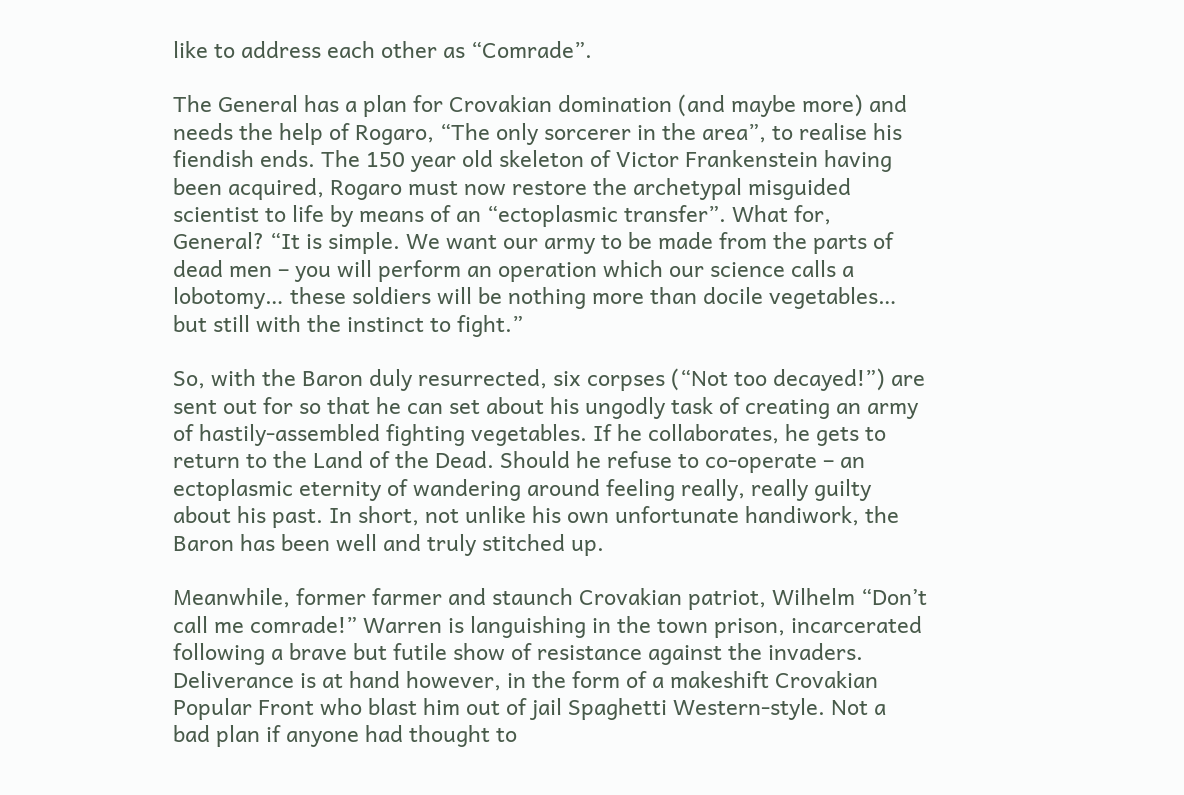like to address each other as “Comrade”.

The General has a plan for Crovakian domination (and maybe more) and needs the help of Rogaro, “The only sorcerer in the area”, to realise his fiendish ends. The 150 year old skeleton of Victor Frankenstein having been acquired, Rogaro must now restore the archetypal misguided scientist to life by means of an “ectoplasmic transfer”. What for, General? “It is simple. We want our army to be made from the parts of dead men – you will perform an operation which our science calls a lobotomy… these soldiers will be nothing more than docile vegetables… but still with the instinct to fight.”

So, with the Baron duly resurrected, six corpses (“Not too decayed!”) are sent out for so that he can set about his ungodly task of creating an army of hastily-assembled fighting vegetables. If he collaborates, he gets to return to the Land of the Dead. Should he refuse to co-operate – an ectoplasmic eternity of wandering around feeling really, really guilty about his past. In short, not unlike his own unfortunate handiwork, the Baron has been well and truly stitched up.

Meanwhile, former farmer and staunch Crovakian patriot, Wilhelm “Don’t call me comrade!” Warren is languishing in the town prison, incarcerated following a brave but futile show of resistance against the invaders. Deliverance is at hand however, in the form of a makeshift Crovakian Popular Front who blast him out of jail Spaghetti Western-style. Not a bad plan if anyone had thought to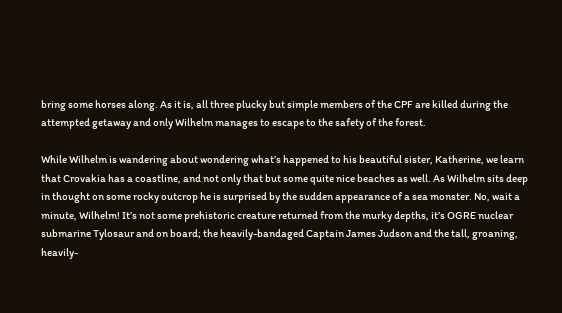bring some horses along. As it is, all three plucky but simple members of the CPF are killed during the attempted getaway and only Wilhelm manages to escape to the safety of the forest.

While Wilhelm is wandering about wondering what’s happened to his beautiful sister, Katherine, we learn that Crovakia has a coastline, and not only that but some quite nice beaches as well. As Wilhelm sits deep in thought on some rocky outcrop he is surprised by the sudden appearance of a sea monster. No, wait a minute, Wilhelm! It’s not some prehistoric creature returned from the murky depths, it’s OGRE nuclear submarine Tylosaur and on board; the heavily-bandaged Captain James Judson and the tall, groaning, heavily-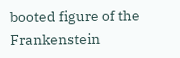booted figure of the Frankenstein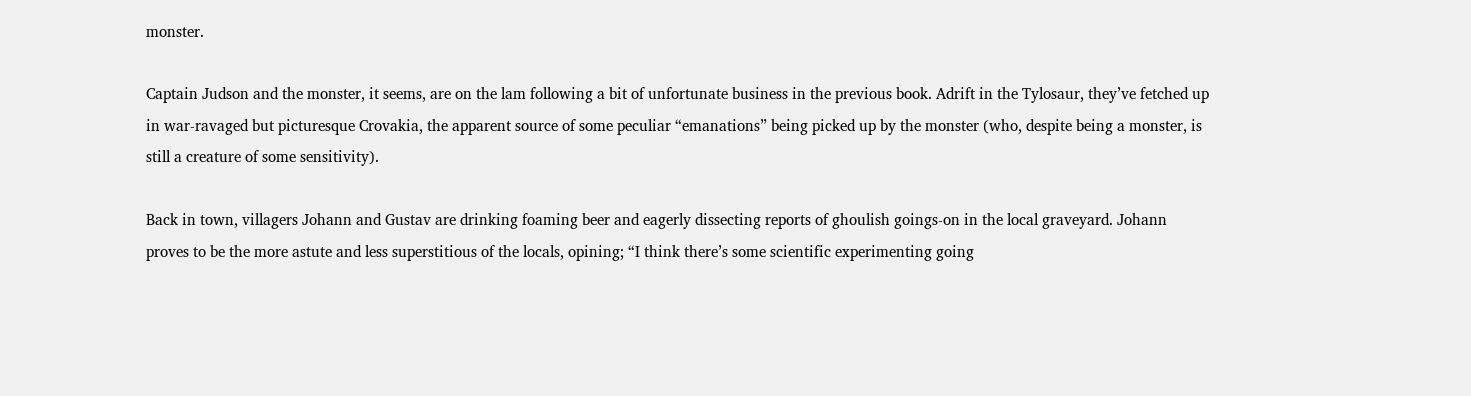monster.

Captain Judson and the monster, it seems, are on the lam following a bit of unfortunate business in the previous book. Adrift in the Tylosaur, they’ve fetched up in war-ravaged but picturesque Crovakia, the apparent source of some peculiar “emanations” being picked up by the monster (who, despite being a monster, is still a creature of some sensitivity).

Back in town, villagers Johann and Gustav are drinking foaming beer and eagerly dissecting reports of ghoulish goings-on in the local graveyard. Johann proves to be the more astute and less superstitious of the locals, opining; “I think there’s some scientific experimenting going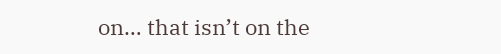on… that isn’t on the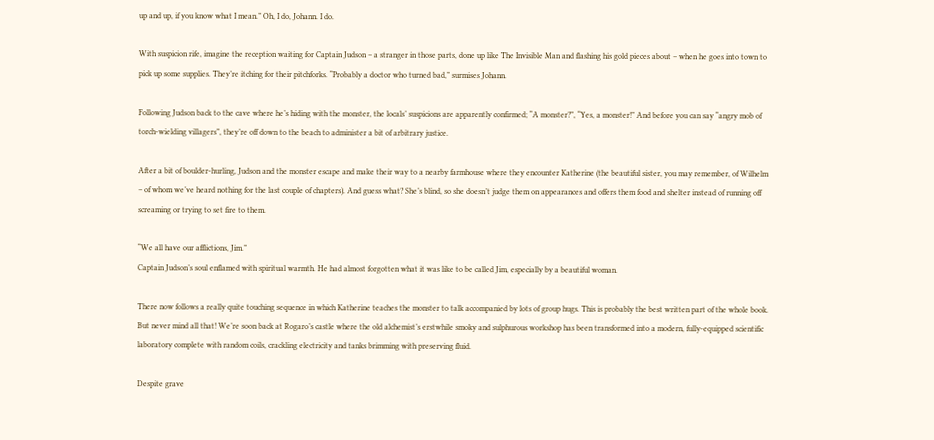up and up, if you know what I mean.” Oh, I do, Johann. I do.

With suspicion rife, imagine the reception waiting for Captain Judson – a stranger in those parts, done up like The Invisible Man and flashing his gold pieces about – when he goes into town to pick up some supplies. They’re itching for their pitchforks. “Probably a doctor who turned bad,” surmises Johann.

Following Judson back to the cave where he’s hiding with the monster, the locals’ suspicions are apparently confirmed; “A monster?”, “Yes, a monster!” And before you can say “angry mob of torch-wielding villagers”, they’re off down to the beach to administer a bit of arbitrary justice.

After a bit of boulder-hurling, Judson and the monster escape and make their way to a nearby farmhouse where they encounter Katherine (the beautiful sister, you may remember, of Wilhelm – of whom we’ve heard nothing for the last couple of chapters). And guess what? She’s blind, so she doesn’t judge them on appearances and offers them food and shelter instead of running off screaming or trying to set fire to them.

“We all have our afflictions, Jim.”
Captain Judson’s soul enflamed with spiritual warmth. He had almost forgotten what it was like to be called Jim, especially by a beautiful woman.

There now follows a really quite touching sequence in which Katherine teaches the monster to talk accompanied by lots of group hugs. This is probably the best written part of the whole book. But never mind all that! We’re soon back at Rogaro’s castle where the old alchemist’s erstwhile smoky and sulphurous workshop has been transformed into a modern, fully-equipped scientific laboratory complete with random coils, crackling electricity and tanks brimming with preserving fluid.

Despite grave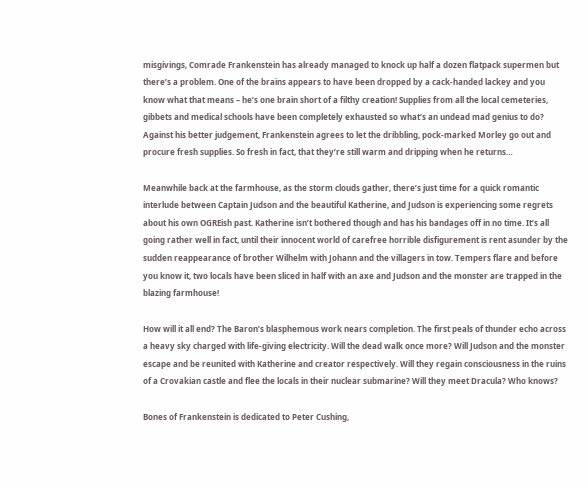misgivings, Comrade Frankenstein has already managed to knock up half a dozen flatpack supermen but there’s a problem. One of the brains appears to have been dropped by a cack-handed lackey and you know what that means – he’s one brain short of a filthy creation! Supplies from all the local cemeteries, gibbets and medical schools have been completely exhausted so what’s an undead mad genius to do? Against his better judgement, Frankenstein agrees to let the dribbling, pock-marked Morley go out and procure fresh supplies. So fresh in fact, that they’re still warm and dripping when he returns…

Meanwhile back at the farmhouse, as the storm clouds gather, there’s just time for a quick romantic interlude between Captain Judson and the beautiful Katherine, and Judson is experiencing some regrets about his own OGREish past. Katherine isn’t bothered though and has his bandages off in no time. It’s all going rather well in fact, until their innocent world of carefree horrible disfigurement is rent asunder by the sudden reappearance of brother Wilhelm with Johann and the villagers in tow. Tempers flare and before you know it, two locals have been sliced in half with an axe and Judson and the monster are trapped in the blazing farmhouse!

How will it all end? The Baron’s blasphemous work nears completion. The first peals of thunder echo across a heavy sky charged with life-giving electricity. Will the dead walk once more? Will Judson and the monster escape and be reunited with Katherine and creator respectively. Will they regain consciousness in the ruins of a Crovakian castle and flee the locals in their nuclear submarine? Will they meet Dracula? Who knows?

Bones of Frankenstein is dedicated to Peter Cushing,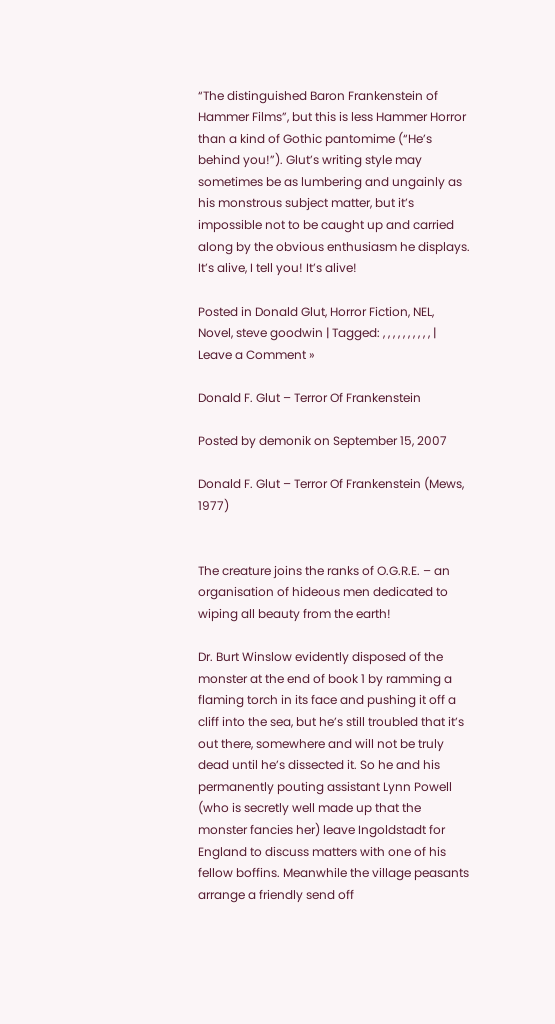“The distinguished Baron Frankenstein of Hammer Films”, but this is less Hammer Horror than a kind of Gothic pantomime (“He’s behind you!”). Glut’s writing style may sometimes be as lumbering and ungainly as his monstrous subject matter, but it’s impossible not to be caught up and carried along by the obvious enthusiasm he displays. It’s alive, I tell you! It’s alive!

Posted in Donald Glut, Horror Fiction, NEL, Novel, steve goodwin | Tagged: , , , , , , , , , , | Leave a Comment »

Donald F. Glut – Terror Of Frankenstein

Posted by demonik on September 15, 2007

Donald F. Glut – Terror Of Frankenstein (Mews, 1977)


The creature joins the ranks of O.G.R.E. – an organisation of hideous men dedicated to wiping all beauty from the earth!

Dr. Burt Winslow evidently disposed of the monster at the end of book 1 by ramming a flaming torch in its face and pushing it off a cliff into the sea, but he’s still troubled that it’s out there, somewhere and will not be truly dead until he’s dissected it. So he and his permanently pouting assistant Lynn Powell (who is secretly well made up that the monster fancies her) leave Ingoldstadt for England to discuss matters with one of his fellow boffins. Meanwhile the village peasants arrange a friendly send off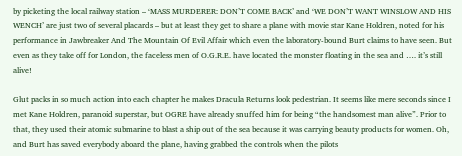by picketing the local railway station – ‘MASS MURDERER: DON’T COME BACK’ and ‘WE DON’T WANT WINSLOW AND HIS WENCH’ are just two of several placards – but at least they get to share a plane with movie star Kane Holdren, noted for his performance in Jawbreaker And The Mountain Of Evil Affair which even the laboratory-bound Burt claims to have seen. But even as they take off for London, the faceless men of O.G.R.E. have located the monster floating in the sea and …. it’s still alive!

Glut packs in so much action into each chapter he makes Dracula Returns look pedestrian. It seems like mere seconds since I met Kane Holdren, paranoid superstar, but OGRE have already snuffed him for being “the handsomest man alive”. Prior to that, they used their atomic submarine to blast a ship out of the sea because it was carrying beauty products for women. Oh, and Burt has saved everybody aboard the plane, having grabbed the controls when the pilots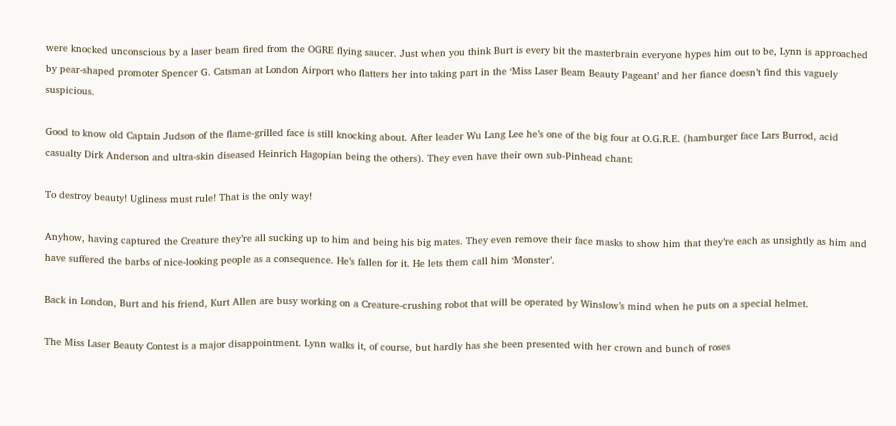were knocked unconscious by a laser beam fired from the OGRE flying saucer. Just when you think Burt is every bit the masterbrain everyone hypes him out to be, Lynn is approached by pear-shaped promoter Spencer G. Catsman at London Airport who flatters her into taking part in the ‘Miss Laser Beam Beauty Pageant’ and her fiance doesn’t find this vaguely suspicious.

Good to know old Captain Judson of the flame-grilled face is still knocking about. After leader Wu Lang Lee he’s one of the big four at O.G.R.E. (hamburger face Lars Burrod, acid casualty Dirk Anderson and ultra-skin diseased Heinrich Hagopian being the others). They even have their own sub-Pinhead chant:

To destroy beauty! Ugliness must rule! That is the only way!

Anyhow, having captured the Creature they’re all sucking up to him and being his big mates. They even remove their face masks to show him that they’re each as unsightly as him and have suffered the barbs of nice-looking people as a consequence. He’s fallen for it. He lets them call him ‘Monster’.

Back in London, Burt and his friend, Kurt Allen are busy working on a Creature-crushing robot that will be operated by Winslow’s mind when he puts on a special helmet.

The Miss Laser Beauty Contest is a major disappointment. Lynn walks it, of course, but hardly has she been presented with her crown and bunch of roses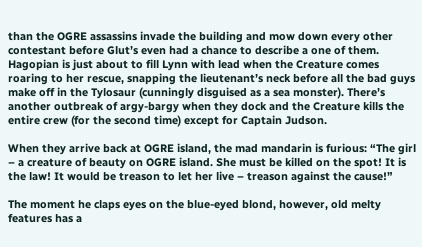than the OGRE assassins invade the building and mow down every other contestant before Glut’s even had a chance to describe a one of them. Hagopian is just about to fill Lynn with lead when the Creature comes roaring to her rescue, snapping the lieutenant’s neck before all the bad guys make off in the Tylosaur (cunningly disguised as a sea monster). There’s another outbreak of argy-bargy when they dock and the Creature kills the entire crew (for the second time) except for Captain Judson.

When they arrive back at OGRE island, the mad mandarin is furious: “The girl – a creature of beauty on OGRE island. She must be killed on the spot! It is the law! It would be treason to let her live – treason against the cause!”

The moment he claps eyes on the blue-eyed blond, however, old melty features has a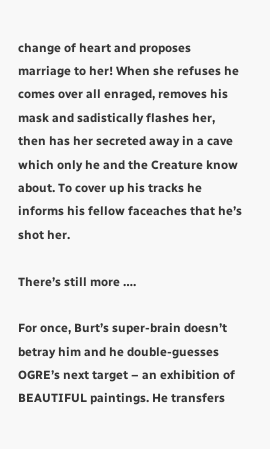change of heart and proposes marriage to her! When she refuses he comes over all enraged, removes his mask and sadistically flashes her, then has her secreted away in a cave which only he and the Creature know about. To cover up his tracks he informs his fellow faceaches that he’s shot her.

There’s still more ….

For once, Burt’s super-brain doesn’t betray him and he double-guesses OGRE’s next target – an exhibition of BEAUTIFUL paintings. He transfers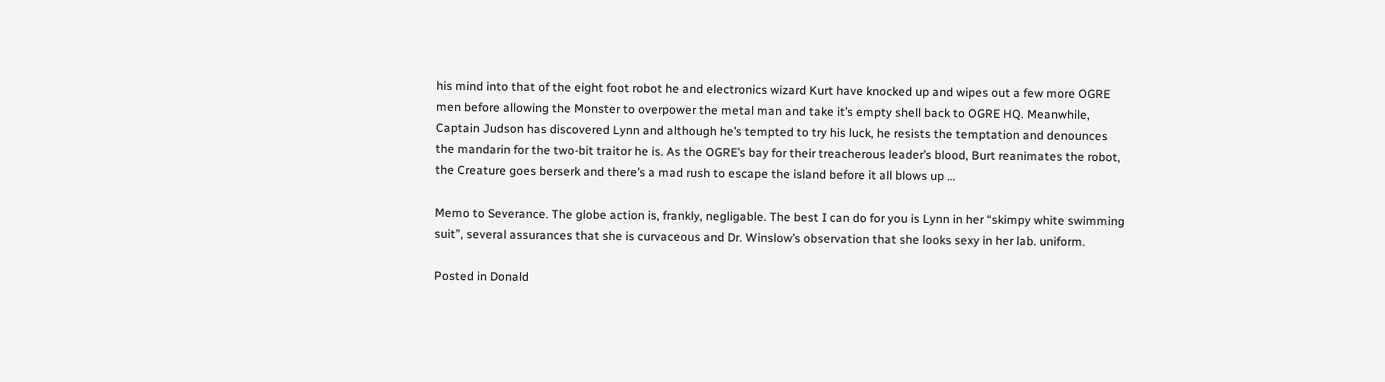his mind into that of the eight foot robot he and electronics wizard Kurt have knocked up and wipes out a few more OGRE men before allowing the Monster to overpower the metal man and take it’s empty shell back to OGRE HQ. Meanwhile, Captain Judson has discovered Lynn and although he’s tempted to try his luck, he resists the temptation and denounces the mandarin for the two-bit traitor he is. As the OGRE’s bay for their treacherous leader’s blood, Burt reanimates the robot, the Creature goes berserk and there’s a mad rush to escape the island before it all blows up …

Memo to Severance. The globe action is, frankly, negligable. The best I can do for you is Lynn in her “skimpy white swimming suit”, several assurances that she is curvaceous and Dr. Winslow’s observation that she looks sexy in her lab. uniform.

Posted in Donald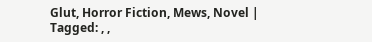Glut, Horror Fiction, Mews, Novel | Tagged: , ,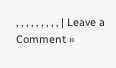, , , , , , , , , | Leave a Comment »